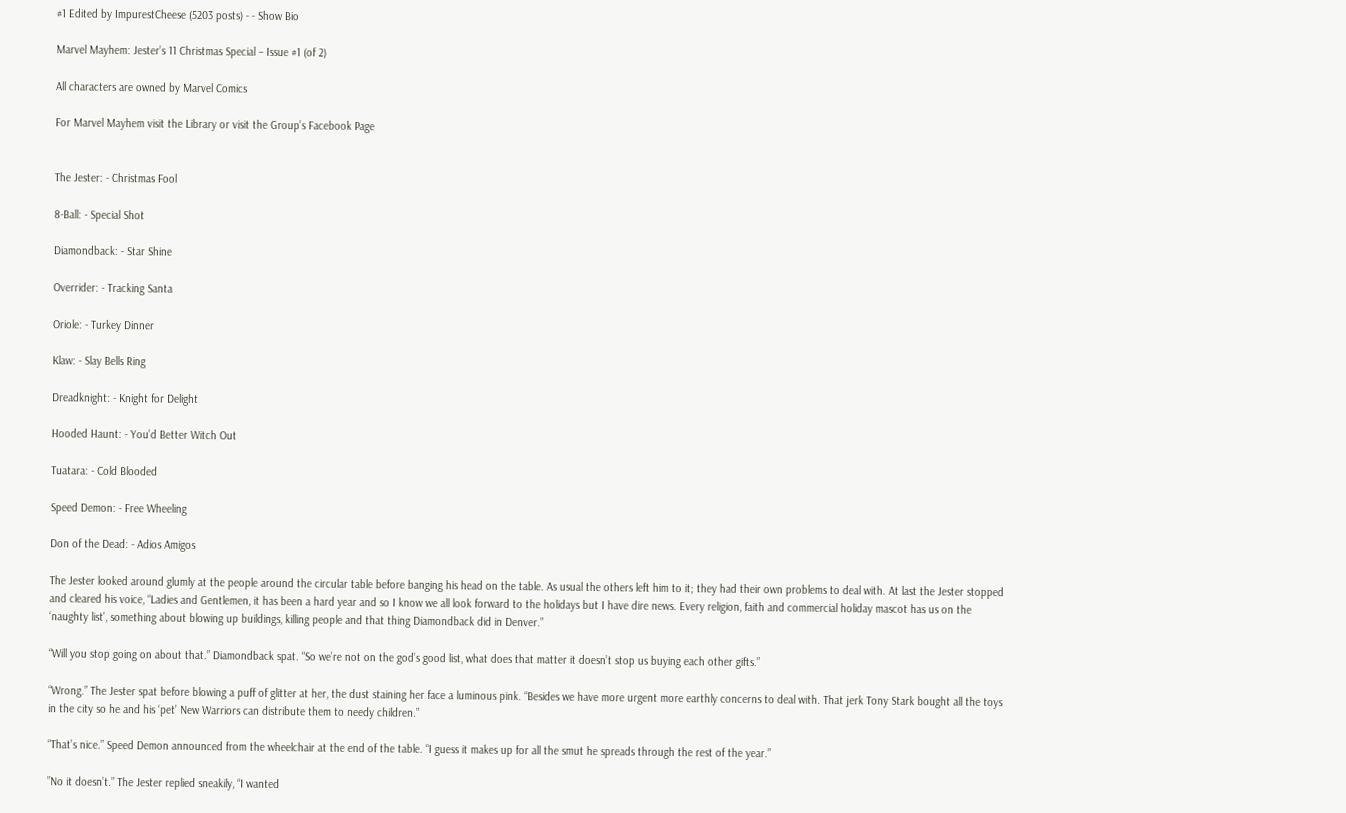#1 Edited by ImpurestCheese (5203 posts) - - Show Bio

Marvel Mayhem: Jester’s 11 Christmas Special – Issue #1 (of 2)

All characters are owned by Marvel Comics

For Marvel Mayhem visit the Library or visit the Group’s Facebook Page


The Jester: - Christmas Fool

8-Ball: - Special Shot

Diamondback: - Star Shine

Overrider: - Tracking Santa

Oriole: - Turkey Dinner

Klaw: - Slay Bells Ring

Dreadknight: - Knight for Delight

Hooded Haunt: - You’d Better Witch Out

Tuatara: - Cold Blooded

Speed Demon: - Free Wheeling

Don of the Dead: - Adios Amigos

The Jester looked around glumly at the people around the circular table before banging his head on the table. As usual the others left him to it; they had their own problems to deal with. At last the Jester stopped and cleared his voice, “Ladies and Gentlemen, it has been a hard year and so I know we all look forward to the holidays but I have dire news. Every religion, faith and commercial holiday mascot has us on the ‘naughty list’, something about blowing up buildings, killing people and that thing Diamondback did in Denver.”

“Will you stop going on about that.” Diamondback spat. “So we’re not on the god’s good list, what does that matter it doesn’t stop us buying each other gifts.”

“Wrong.” The Jester spat before blowing a puff of glitter at her, the dust staining her face a luminous pink. “Besides we have more urgent more earthly concerns to deal with. That jerk Tony Stark bought all the toys in the city so he and his ‘pet’ New Warriors can distribute them to needy children.”

“That’s nice.” Speed Demon announced from the wheelchair at the end of the table. “I guess it makes up for all the smut he spreads through the rest of the year.”

”No it doesn’t.” The Jester replied sneakily, “I wanted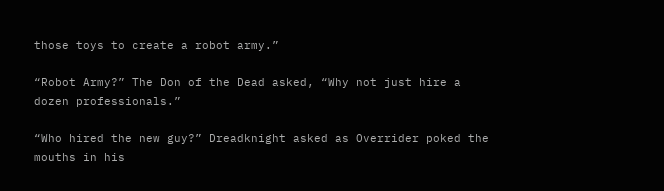those toys to create a robot army.”

“Robot Army?” The Don of the Dead asked, “Why not just hire a dozen professionals.”

“Who hired the new guy?” Dreadknight asked as Overrider poked the mouths in his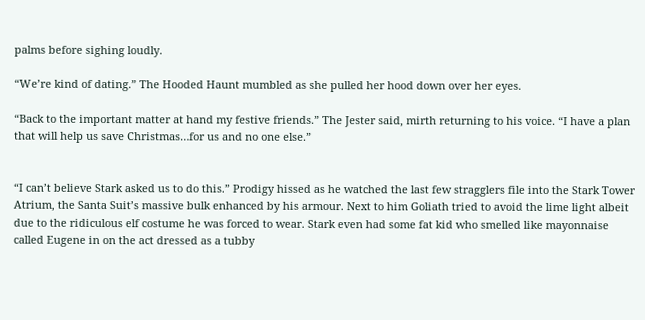palms before sighing loudly.

“We’re kind of dating.” The Hooded Haunt mumbled as she pulled her hood down over her eyes.

“Back to the important matter at hand my festive friends.” The Jester said, mirth returning to his voice. “I have a plan that will help us save Christmas…for us and no one else.”


“I can’t believe Stark asked us to do this.” Prodigy hissed as he watched the last few stragglers file into the Stark Tower Atrium, the Santa Suit’s massive bulk enhanced by his armour. Next to him Goliath tried to avoid the lime light albeit due to the ridiculous elf costume he was forced to wear. Stark even had some fat kid who smelled like mayonnaise called Eugene in on the act dressed as a tubby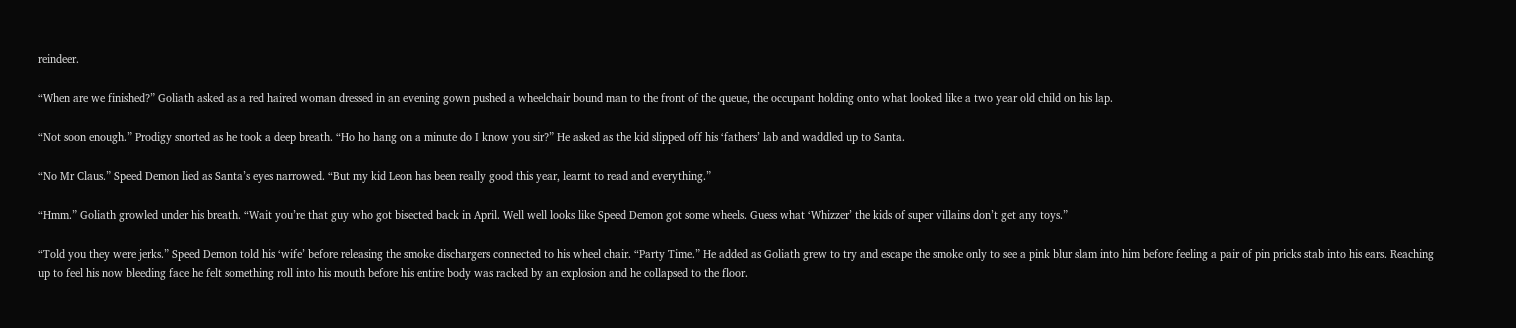reindeer.

“When are we finished?” Goliath asked as a red haired woman dressed in an evening gown pushed a wheelchair bound man to the front of the queue, the occupant holding onto what looked like a two year old child on his lap.

“Not soon enough.” Prodigy snorted as he took a deep breath. “Ho ho hang on a minute do I know you sir?” He asked as the kid slipped off his ‘fathers’ lab and waddled up to Santa.

“No Mr Claus.” Speed Demon lied as Santa’s eyes narrowed. “But my kid Leon has been really good this year, learnt to read and everything.”

“Hmm.” Goliath growled under his breath. “Wait you’re that guy who got bisected back in April. Well well looks like Speed Demon got some wheels. Guess what ‘Whizzer’ the kids of super villains don’t get any toys.”

“Told you they were jerks.” Speed Demon told his ‘wife’ before releasing the smoke dischargers connected to his wheel chair. “Party Time.” He added as Goliath grew to try and escape the smoke only to see a pink blur slam into him before feeling a pair of pin pricks stab into his ears. Reaching up to feel his now bleeding face he felt something roll into his mouth before his entire body was racked by an explosion and he collapsed to the floor.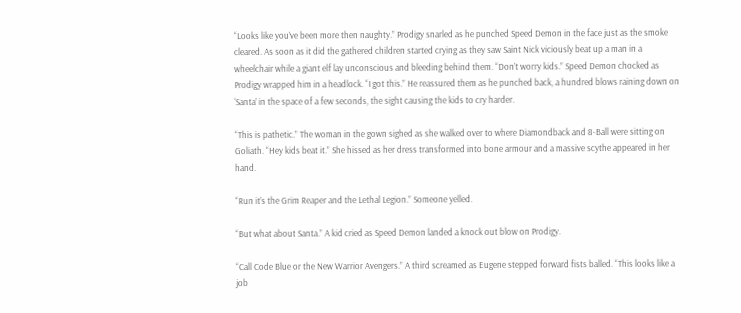“Looks like you’ve been more then naughty.” Prodigy snarled as he punched Speed Demon in the face just as the smoke cleared. As soon as it did the gathered children started crying as they saw Saint Nick viciously beat up a man in a wheelchair while a giant elf lay unconscious and bleeding behind them. “Don’t worry kids.” Speed Demon chocked as Prodigy wrapped him in a headlock. “I got this.” He reassured them as he punched back, a hundred blows raining down on ‘Santa’ in the space of a few seconds, the sight causing the kids to cry harder.

“This is pathetic.” The woman in the gown sighed as she walked over to where Diamondback and 8-Ball were sitting on Goliath. “Hey kids beat it.” She hissed as her dress transformed into bone armour and a massive scythe appeared in her hand.

“Run it’s the Grim Reaper and the Lethal Legion.” Someone yelled.

“But what about Santa.” A kid cried as Speed Demon landed a knock out blow on Prodigy.

“Call Code Blue or the New Warrior Avengers.” A third screamed as Eugene stepped forward fists balled. “This looks like a job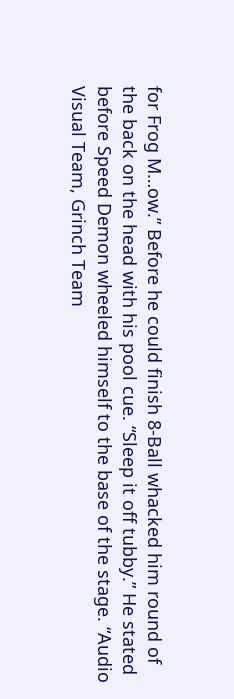for Frog M…ow.” Before he could finish 8-Ball whacked him round of the back on the head with his pool cue. “Sleep it off tubby.” He stated before Speed Demon wheeled himself to the base of the stage. “Audio Visual Team, Grinch Team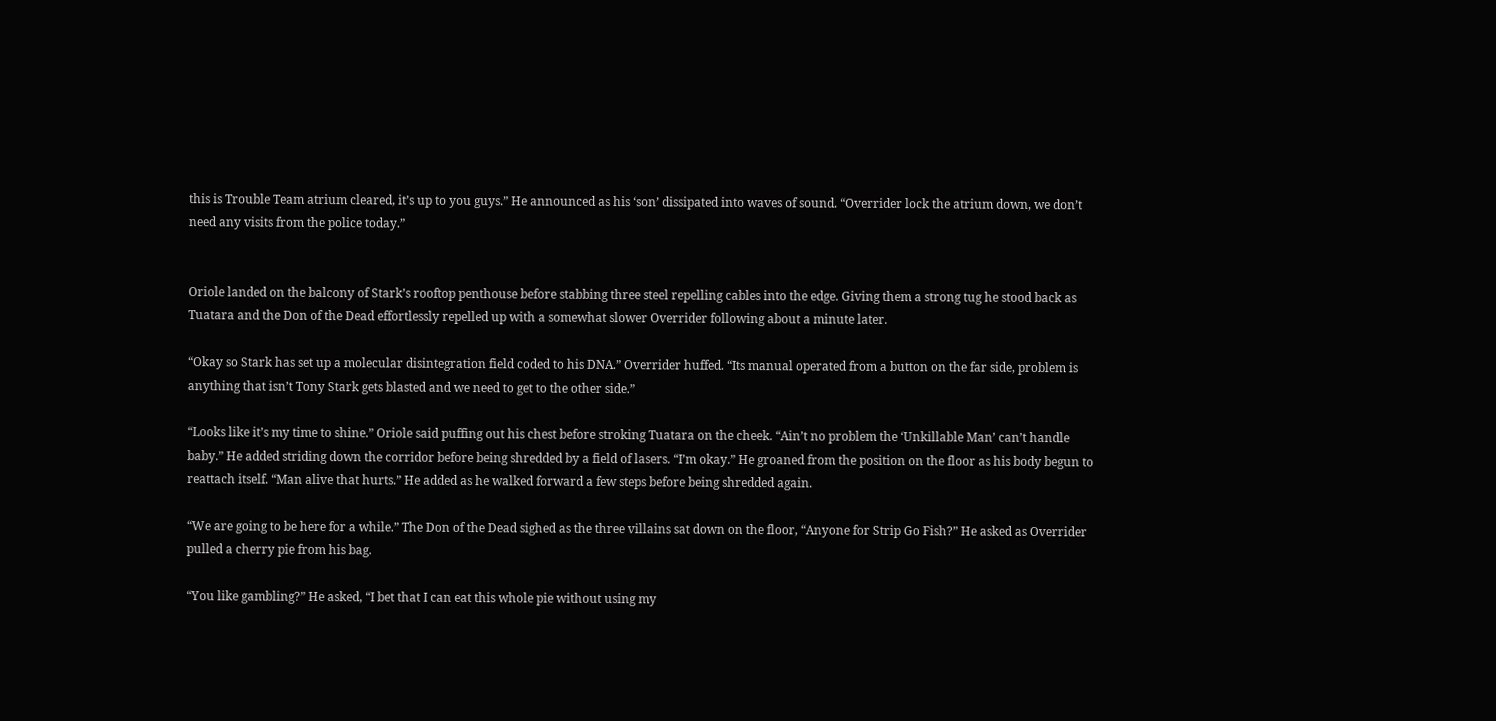this is Trouble Team atrium cleared, it’s up to you guys.” He announced as his ‘son’ dissipated into waves of sound. “Overrider lock the atrium down, we don’t need any visits from the police today.”


Oriole landed on the balcony of Stark’s rooftop penthouse before stabbing three steel repelling cables into the edge. Giving them a strong tug he stood back as Tuatara and the Don of the Dead effortlessly repelled up with a somewhat slower Overrider following about a minute later.

“Okay so Stark has set up a molecular disintegration field coded to his DNA.” Overrider huffed. “Its manual operated from a button on the far side, problem is anything that isn’t Tony Stark gets blasted and we need to get to the other side.”

“Looks like it’s my time to shine.” Oriole said puffing out his chest before stroking Tuatara on the cheek. “Ain’t no problem the ‘Unkillable Man’ can’t handle baby.” He added striding down the corridor before being shredded by a field of lasers. “I’m okay.” He groaned from the position on the floor as his body begun to reattach itself. “Man alive that hurts.” He added as he walked forward a few steps before being shredded again.

“We are going to be here for a while.” The Don of the Dead sighed as the three villains sat down on the floor, “Anyone for Strip Go Fish?” He asked as Overrider pulled a cherry pie from his bag.

“You like gambling?” He asked, “I bet that I can eat this whole pie without using my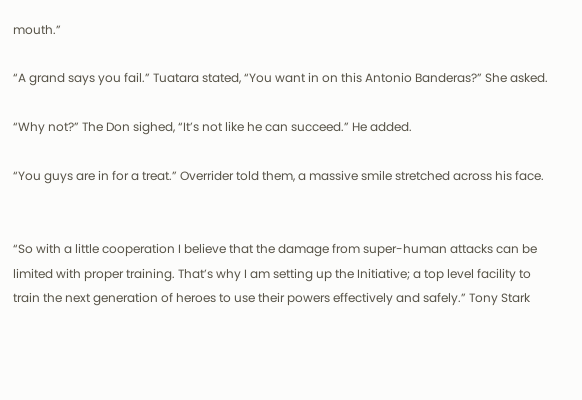mouth.”

“A grand says you fail.” Tuatara stated, “You want in on this Antonio Banderas?” She asked.

“Why not?” The Don sighed, “It’s not like he can succeed.” He added.

“You guys are in for a treat.” Overrider told them, a massive smile stretched across his face.


“So with a little cooperation I believe that the damage from super-human attacks can be limited with proper training. That’s why I am setting up the Initiative; a top level facility to train the next generation of heroes to use their powers effectively and safely.” Tony Stark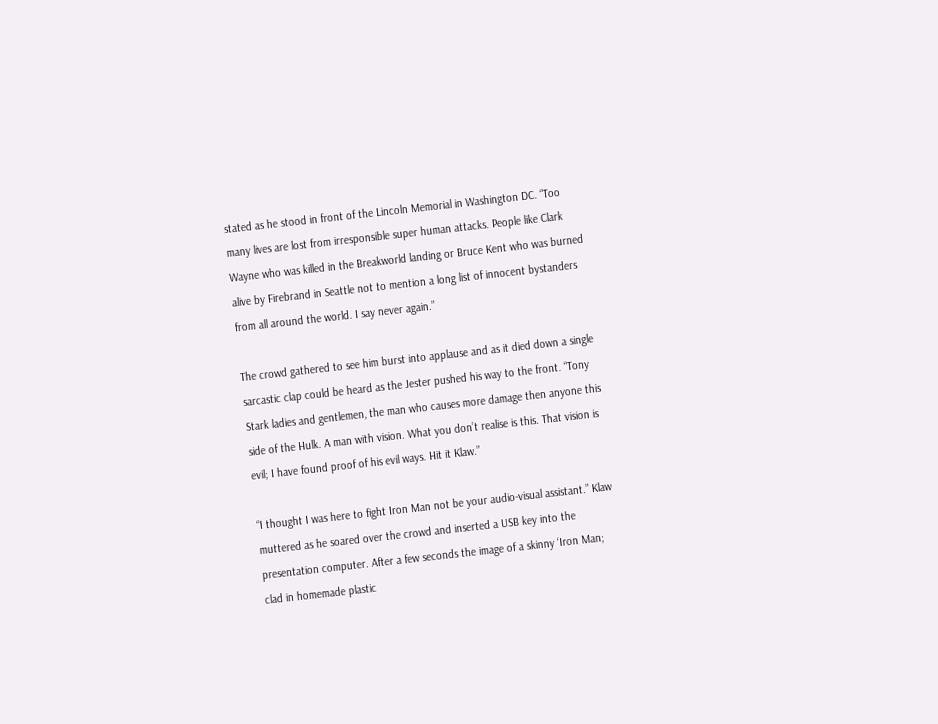stated as he stood in front of the Lincoln Memorial in Washington DC. “Too many lives are lost from irresponsible super human attacks. People like Clark Wayne who was killed in the Breakworld landing or Bruce Kent who was burned alive by Firebrand in Seattle not to mention a long list of innocent bystanders from all around the world. I say never again.”

The crowd gathered to see him burst into applause and as it died down a single sarcastic clap could be heard as the Jester pushed his way to the front. “Tony Stark ladies and gentlemen, the man who causes more damage then anyone this side of the Hulk. A man with vision. What you don’t realise is this. That vision is evil; I have found proof of his evil ways. Hit it Klaw.”

“I thought I was here to fight Iron Man not be your audio-visual assistant.” Klaw muttered as he soared over the crowd and inserted a USB key into the presentation computer. After a few seconds the image of a skinny ‘Iron Man; clad in homemade plastic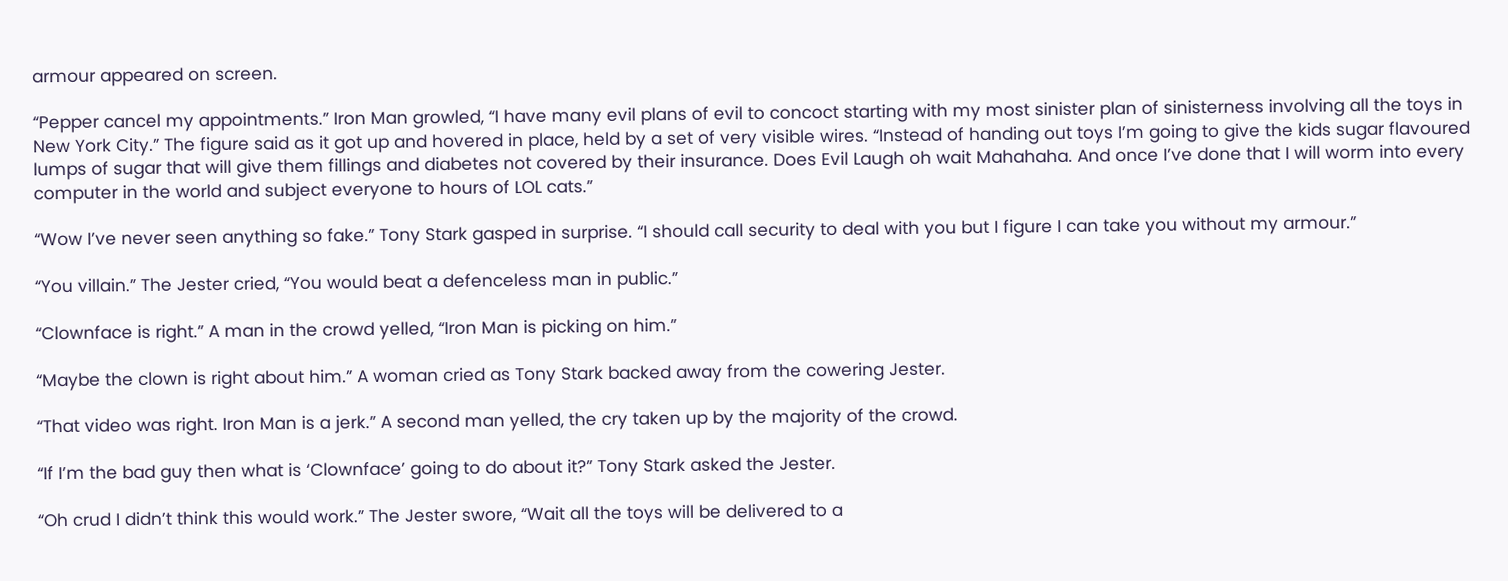armour appeared on screen.

“Pepper cancel my appointments.” Iron Man growled, “I have many evil plans of evil to concoct starting with my most sinister plan of sinisterness involving all the toys in New York City.” The figure said as it got up and hovered in place, held by a set of very visible wires. “Instead of handing out toys I’m going to give the kids sugar flavoured lumps of sugar that will give them fillings and diabetes not covered by their insurance. Does Evil Laugh oh wait Mahahaha. And once I’ve done that I will worm into every computer in the world and subject everyone to hours of LOL cats.”

“Wow I’ve never seen anything so fake.” Tony Stark gasped in surprise. “I should call security to deal with you but I figure I can take you without my armour.”

“You villain.” The Jester cried, “You would beat a defenceless man in public.”

“Clownface is right.” A man in the crowd yelled, “Iron Man is picking on him.”

“Maybe the clown is right about him.” A woman cried as Tony Stark backed away from the cowering Jester.

“That video was right. Iron Man is a jerk.” A second man yelled, the cry taken up by the majority of the crowd.

“If I’m the bad guy then what is ‘Clownface’ going to do about it?” Tony Stark asked the Jester.

“Oh crud I didn’t think this would work.” The Jester swore, “Wait all the toys will be delivered to a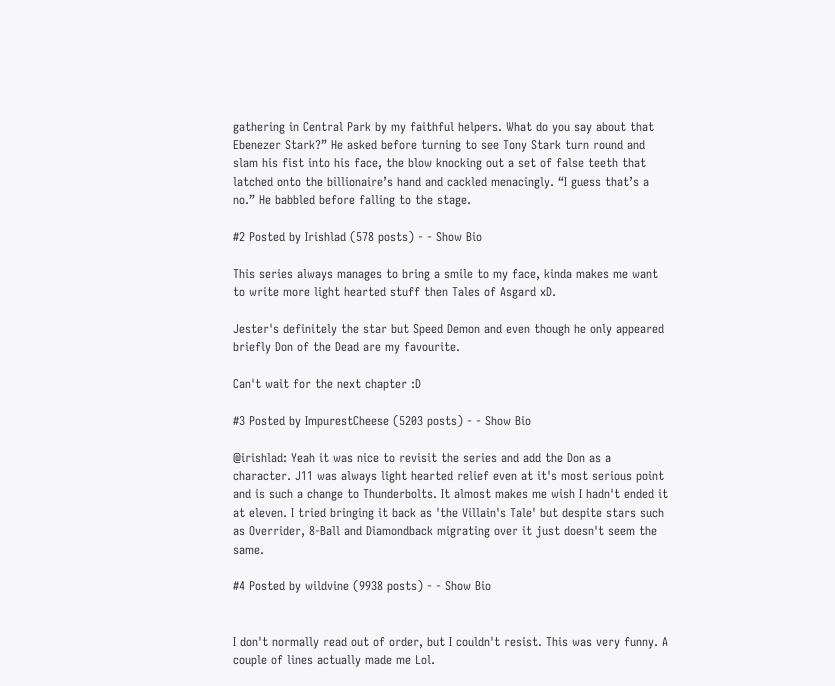gathering in Central Park by my faithful helpers. What do you say about that Ebenezer Stark?” He asked before turning to see Tony Stark turn round and slam his fist into his face, the blow knocking out a set of false teeth that latched onto the billionaire’s hand and cackled menacingly. “I guess that’s a no.” He babbled before falling to the stage.

#2 Posted by Irishlad (578 posts) - - Show Bio

This series always manages to bring a smile to my face, kinda makes me want to write more light hearted stuff then Tales of Asgard xD.

Jester's definitely the star but Speed Demon and even though he only appeared briefly Don of the Dead are my favourite.

Can't wait for the next chapter :D

#3 Posted by ImpurestCheese (5203 posts) - - Show Bio

@irishlad: Yeah it was nice to revisit the series and add the Don as a character. J11 was always light hearted relief even at it's most serious point and is such a change to Thunderbolts. It almost makes me wish I hadn't ended it at eleven. I tried bringing it back as 'the Villain's Tale' but despite stars such as Overrider, 8-Ball and Diamondback migrating over it just doesn't seem the same.

#4 Posted by wildvine (9938 posts) - - Show Bio


I don't normally read out of order, but I couldn't resist. This was very funny. A couple of lines actually made me Lol.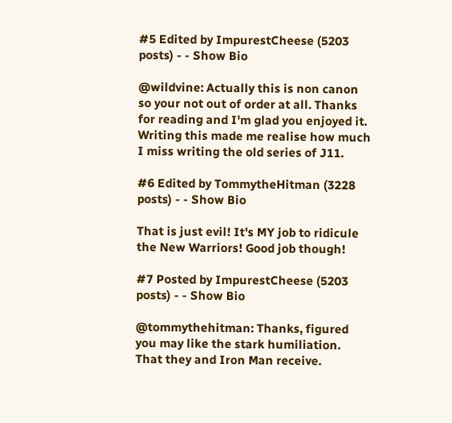#5 Edited by ImpurestCheese (5203 posts) - - Show Bio

@wildvine: Actually this is non canon so your not out of order at all. Thanks for reading and I'm glad you enjoyed it. Writing this made me realise how much I miss writing the old series of J11.

#6 Edited by TommytheHitman (3228 posts) - - Show Bio

That is just evil! It's MY job to ridicule the New Warriors! Good job though!

#7 Posted by ImpurestCheese (5203 posts) - - Show Bio

@tommythehitman: Thanks, figured you may like the stark humiliation. That they and Iron Man receive.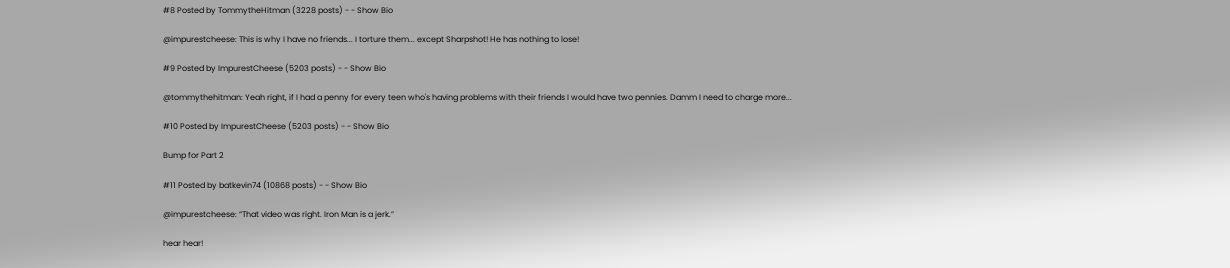#8 Posted by TommytheHitman (3228 posts) - - Show Bio

@impurestcheese: This is why I have no friends... I torture them... except Sharpshot! He has nothing to lose!

#9 Posted by ImpurestCheese (5203 posts) - - Show Bio

@tommythehitman: Yeah right, if I had a penny for every teen who's having problems with their friends I would have two pennies. Damm I need to charge more...

#10 Posted by ImpurestCheese (5203 posts) - - Show Bio

Bump for Part 2

#11 Posted by batkevin74 (10868 posts) - - Show Bio

@impurestcheese: “That video was right. Iron Man is a jerk.”

hear hear!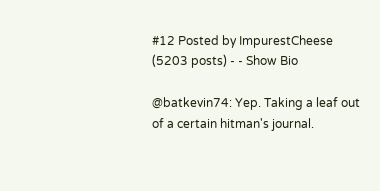#12 Posted by ImpurestCheese (5203 posts) - - Show Bio

@batkevin74: Yep. Taking a leaf out of a certain hitman's journal.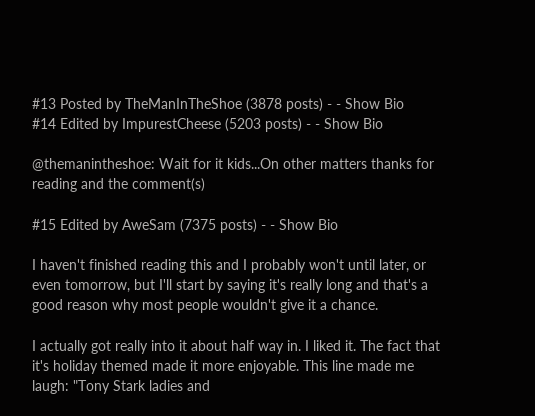#13 Posted by TheManInTheShoe (3878 posts) - - Show Bio
#14 Edited by ImpurestCheese (5203 posts) - - Show Bio

@themanintheshoe: Wait for it kids...On other matters thanks for reading and the comment(s)

#15 Edited by AweSam (7375 posts) - - Show Bio

I haven't finished reading this and I probably won't until later, or even tomorrow, but I'll start by saying it's really long and that's a good reason why most people wouldn't give it a chance.

I actually got really into it about half way in. I liked it. The fact that it's holiday themed made it more enjoyable. This line made me laugh: "Tony Stark ladies and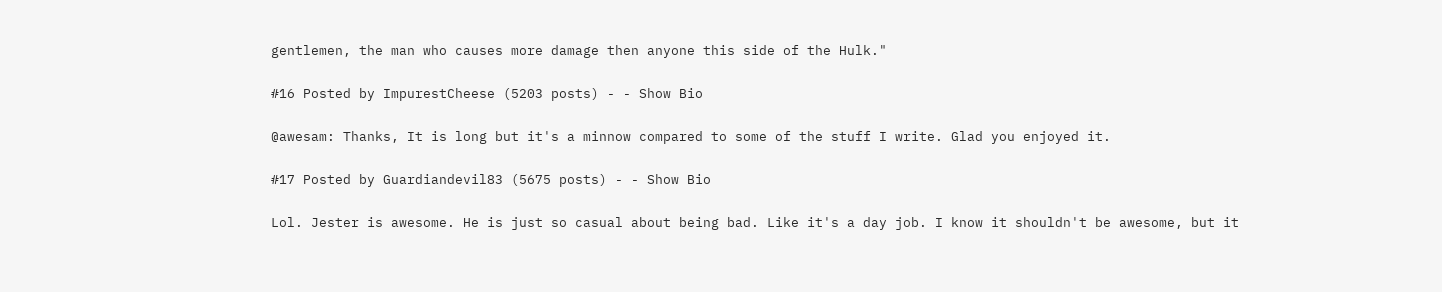gentlemen, the man who causes more damage then anyone this side of the Hulk."

#16 Posted by ImpurestCheese (5203 posts) - - Show Bio

@awesam: Thanks, It is long but it's a minnow compared to some of the stuff I write. Glad you enjoyed it.

#17 Posted by Guardiandevil83 (5675 posts) - - Show Bio

Lol. Jester is awesome. He is just so casual about being bad. Like it's a day job. I know it shouldn't be awesome, but it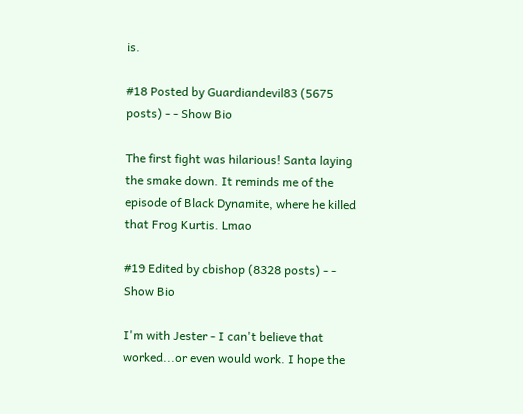is.

#18 Posted by Guardiandevil83 (5675 posts) - - Show Bio

The first fight was hilarious! Santa laying the smake down. It reminds me of the episode of Black Dynamite, where he killed that Frog Kurtis. Lmao

#19 Edited by cbishop (8328 posts) - - Show Bio

I'm with Jester - I can't believe that worked...or even would work. I hope the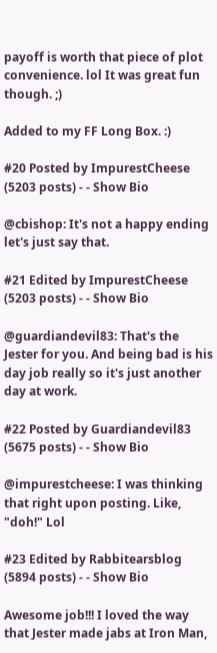payoff is worth that piece of plot convenience. lol It was great fun though. ;)

Added to my FF Long Box. :)

#20 Posted by ImpurestCheese (5203 posts) - - Show Bio

@cbishop: It's not a happy ending let's just say that.

#21 Edited by ImpurestCheese (5203 posts) - - Show Bio

@guardiandevil83: That's the Jester for you. And being bad is his day job really so it's just another day at work.

#22 Posted by Guardiandevil83 (5675 posts) - - Show Bio

@impurestcheese: I was thinking that right upon posting. Like, "doh!" Lol

#23 Edited by Rabbitearsblog (5894 posts) - - Show Bio

Awesome job!!! I loved the way that Jester made jabs at Iron Man,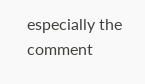especially the comment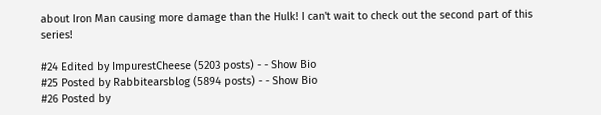about Iron Man causing more damage than the Hulk! I can't wait to check out the second part of this series!

#24 Edited by ImpurestCheese (5203 posts) - - Show Bio
#25 Posted by Rabbitearsblog (5894 posts) - - Show Bio
#26 Posted by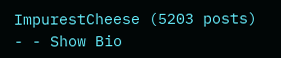ImpurestCheese (5203 posts) - - Show Bio